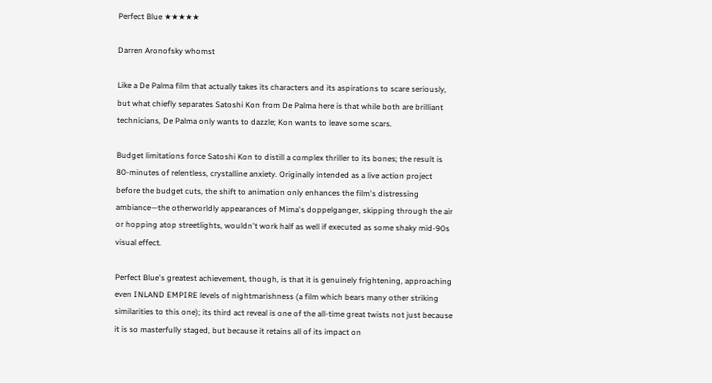Perfect Blue ★★★★★

Darren Aronofsky whomst

Like a De Palma film that actually takes its characters and its aspirations to scare seriously, but what chiefly separates Satoshi Kon from De Palma here is that while both are brilliant technicians, De Palma only wants to dazzle; Kon wants to leave some scars.

Budget limitations force Satoshi Kon to distill a complex thriller to its bones; the result is 80-minutes of relentless, crystalline anxiety. Originally intended as a live action project before the budget cuts, the shift to animation only enhances the film's distressing ambiance—the otherworldly appearances of Mima's doppelganger, skipping through the air or hopping atop streetlights, wouldn't work half as well if executed as some shaky mid-90s visual effect.

Perfect Blue's greatest achievement, though, is that it is genuinely frightening, approaching even INLAND EMPIRE levels of nightmarishness (a film which bears many other striking similarities to this one); its third act reveal is one of the all-time great twists not just because it is so masterfully staged, but because it retains all of its impact on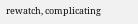rewatch, complicating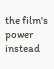the film's power instead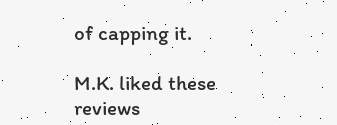of capping it.

M.K. liked these reviews